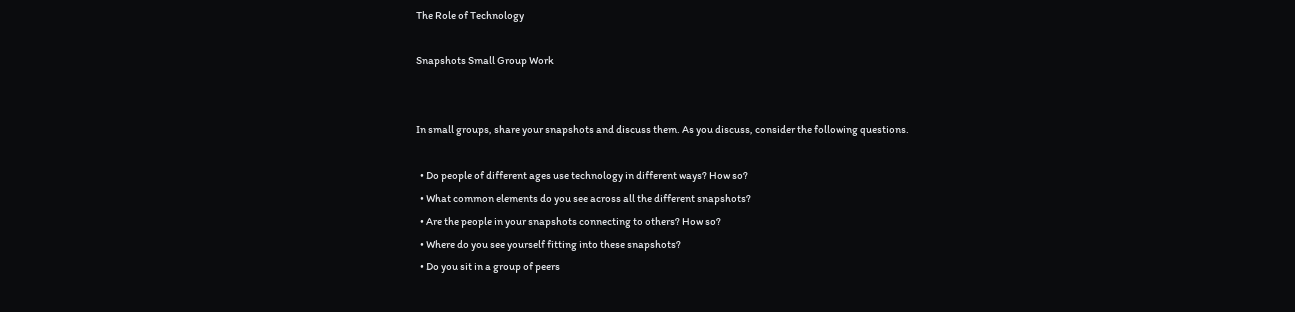The Role of Technology

Snapshots Small Group Work


In small groups, share your snapshots and discuss them. As you discuss, consider the following questions.

  • Do people of different ages use technology in different ways? How so?
  • What common elements do you see across all the different snapshots?
  • Are the people in your snapshots connecting to others? How so?
  • Where do you see yourself fitting into these snapshots?
  • Do you sit in a group of peers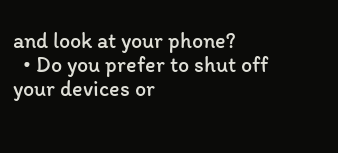and look at your phone?
  • Do you prefer to shut off your devices or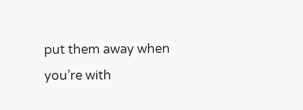put them away when you’re with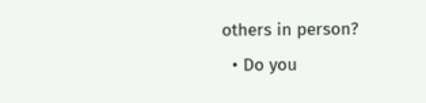others in person?
  • Do you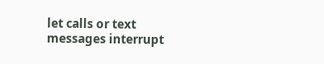let calls or text messages interrupt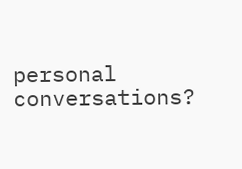personal conversations?